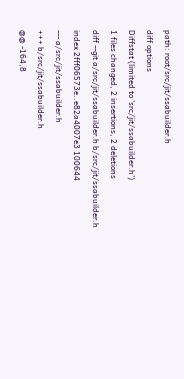path: root/src/jit/ssabuilder.h
diff options
Diffstat (limited to 'src/jit/ssabuilder.h')
1 files changed, 2 insertions, 2 deletions
diff --git a/src/jit/ssabuilder.h b/src/jit/ssabuilder.h
index 2fff06573e..e82a4007e3 100644
--- a/src/jit/ssabuilder.h
+++ b/src/jit/ssabuilder.h
@@ -164,8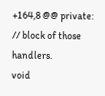+164,8 @@ private:
// block of those handlers.
void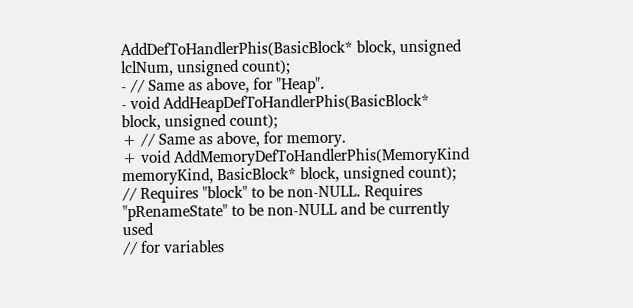AddDefToHandlerPhis(BasicBlock* block, unsigned lclNum, unsigned count);
- // Same as above, for "Heap".
- void AddHeapDefToHandlerPhis(BasicBlock* block, unsigned count);
+ // Same as above, for memory.
+ void AddMemoryDefToHandlerPhis(MemoryKind memoryKind, BasicBlock* block, unsigned count);
// Requires "block" to be non-NULL. Requires "pRenameState" to be non-NULL and be currently used
// for variables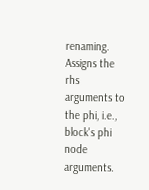renaming. Assigns the rhs arguments to the phi, i.e., block's phi node arguments.